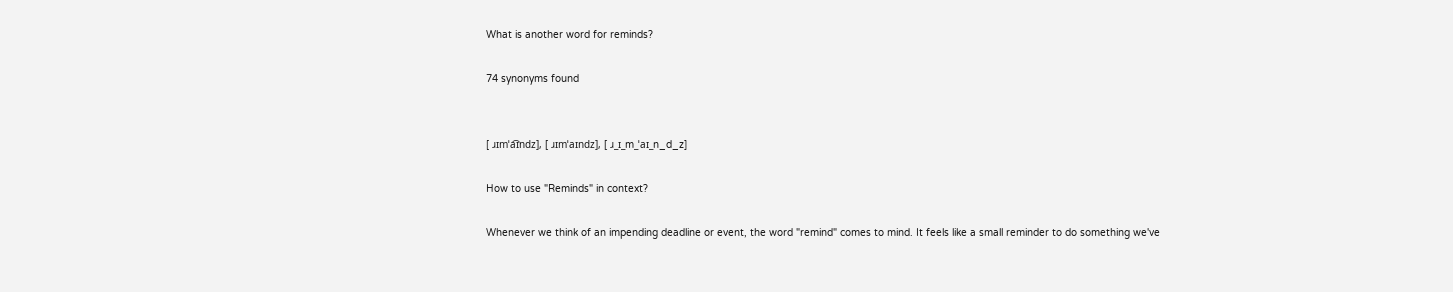What is another word for reminds?

74 synonyms found


[ ɹɪmˈa͡ɪndz], [ ɹɪmˈaɪndz], [ ɹ_ɪ_m_ˈaɪ_n_d_z]

How to use "Reminds" in context?

Whenever we think of an impending deadline or event, the word "remind" comes to mind. It feels like a small reminder to do something we've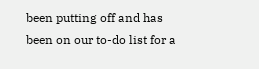been putting off and has been on our to-do list for a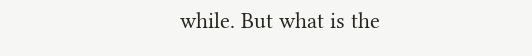while. But what is the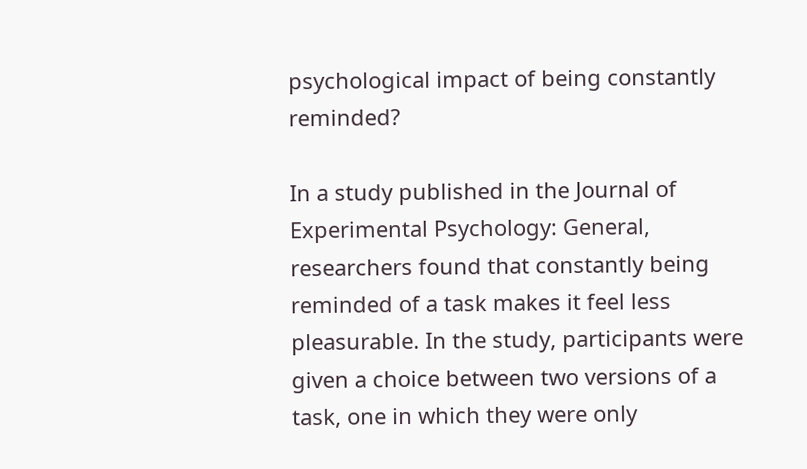psychological impact of being constantly reminded?

In a study published in the Journal of Experimental Psychology: General, researchers found that constantly being reminded of a task makes it feel less pleasurable. In the study, participants were given a choice between two versions of a task, one in which they were only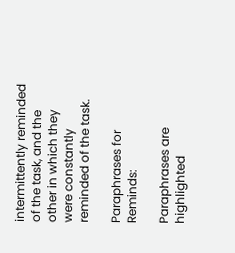intermittently reminded of the task, and the other in which they were constantly reminded of the task.

Paraphrases for Reminds:

Paraphrases are highlighted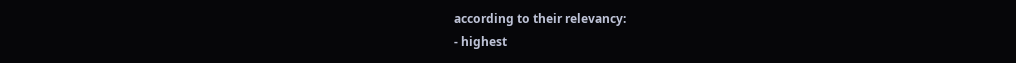according to their relevancy:
- highest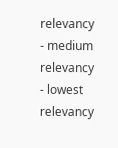relevancy
- medium relevancy
- lowest relevancy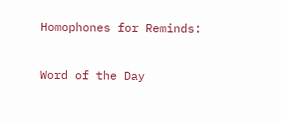Homophones for Reminds:

Word of the Day